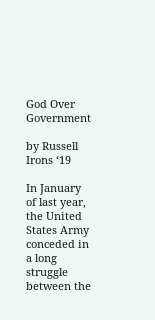God Over Government

by Russell Irons ‘19

In January of last year, the United States Army conceded in a long struggle between the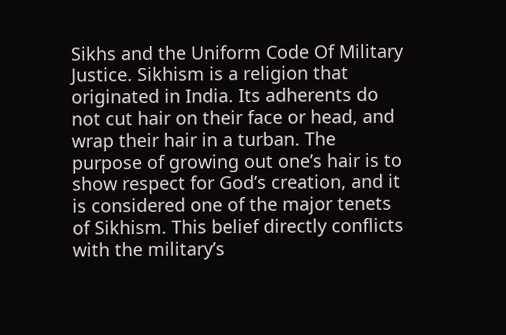Sikhs and the Uniform Code Of Military Justice. Sikhism is a religion that originated in India. Its adherents do not cut hair on their face or head, and wrap their hair in a turban. The purpose of growing out one’s hair is to show respect for God’s creation, and it is considered one of the major tenets of Sikhism. This belief directly conflicts with the military’s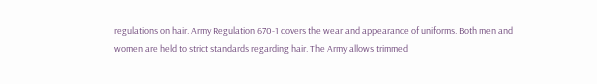regulations on hair. Army Regulation 670-1 covers the wear and appearance of uniforms. Both men and women are held to strict standards regarding hair. The Army allows trimmed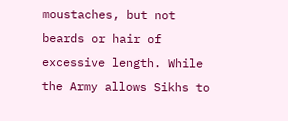moustaches, but not beards or hair of excessive length. While the Army allows Sikhs to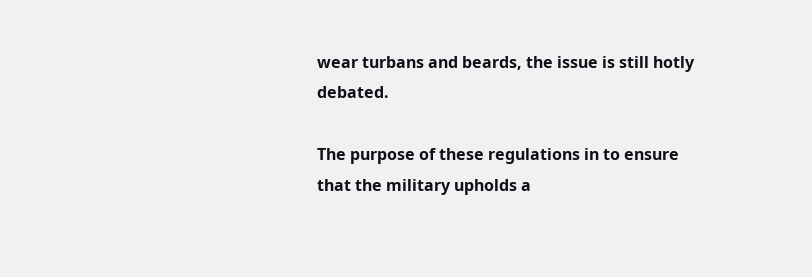wear turbans and beards, the issue is still hotly debated.

The purpose of these regulations in to ensure that the military upholds a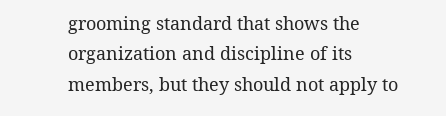grooming standard that shows the organization and discipline of its members, but they should not apply to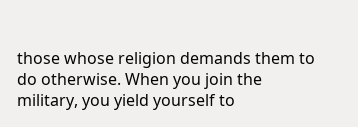those whose religion demands them to do otherwise. When you join the military, you yield yourself to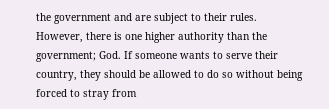the government and are subject to their rules. However, there is one higher authority than the government; God. If someone wants to serve their country, they should be allowed to do so without being forced to stray from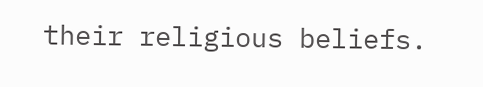their religious beliefs.